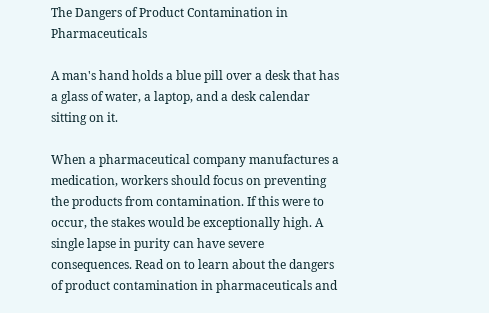The Dangers of Product Contamination in Pharmaceuticals

A man's hand holds a blue pill over a desk that has a glass of water, a laptop, and a desk calendar sitting on it.

When a pharmaceutical company manufactures a medication, workers should focus on preventing the products from contamination. If this were to occur, the stakes would be exceptionally high. A single lapse in purity can have severe consequences. Read on to learn about the dangers of product contamination in pharmaceuticals and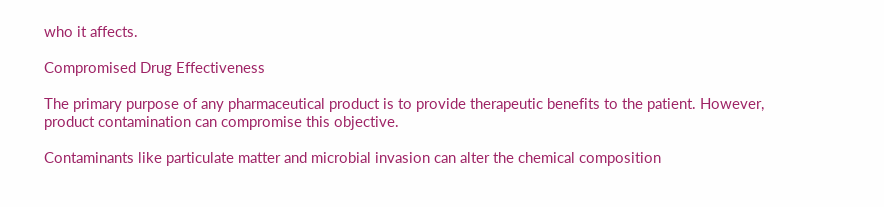who it affects.

Compromised Drug Effectiveness

The primary purpose of any pharmaceutical product is to provide therapeutic benefits to the patient. However, product contamination can compromise this objective.

Contaminants like particulate matter and microbial invasion can alter the chemical composition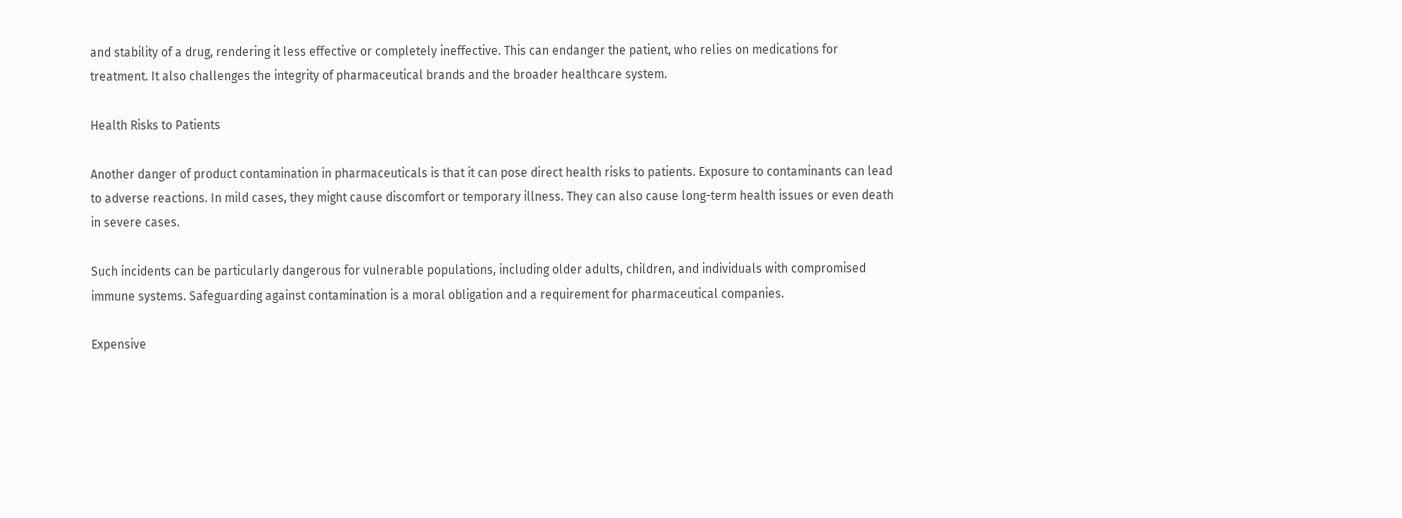and stability of a drug, rendering it less effective or completely ineffective. This can endanger the patient, who relies on medications for treatment. It also challenges the integrity of pharmaceutical brands and the broader healthcare system.

Health Risks to Patients

Another danger of product contamination in pharmaceuticals is that it can pose direct health risks to patients. Exposure to contaminants can lead to adverse reactions. In mild cases, they might cause discomfort or temporary illness. They can also cause long-term health issues or even death in severe cases.

Such incidents can be particularly dangerous for vulnerable populations, including older adults, children, and individuals with compromised immune systems. Safeguarding against contamination is a moral obligation and a requirement for pharmaceutical companies.

Expensive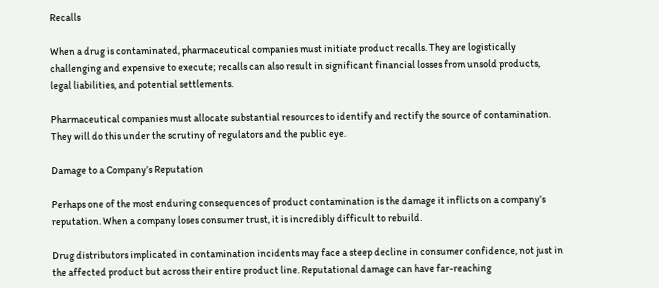Recalls

When a drug is contaminated, pharmaceutical companies must initiate product recalls. They are logistically challenging and expensive to execute; recalls can also result in significant financial losses from unsold products, legal liabilities, and potential settlements.

Pharmaceutical companies must allocate substantial resources to identify and rectify the source of contamination. They will do this under the scrutiny of regulators and the public eye.

Damage to a Company’s Reputation

Perhaps one of the most enduring consequences of product contamination is the damage it inflicts on a company’s reputation. When a company loses consumer trust, it is incredibly difficult to rebuild.

Drug distributors implicated in contamination incidents may face a steep decline in consumer confidence, not just in the affected product but across their entire product line. Reputational damage can have far-reaching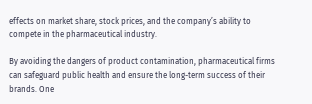effects on market share, stock prices, and the company’s ability to compete in the pharmaceutical industry.

By avoiding the dangers of product contamination, pharmaceutical firms can safeguard public health and ensure the long-term success of their brands. One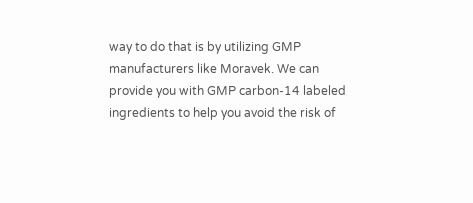way to do that is by utilizing GMP manufacturers like Moravek. We can provide you with GMP carbon-14 labeled ingredients to help you avoid the risk of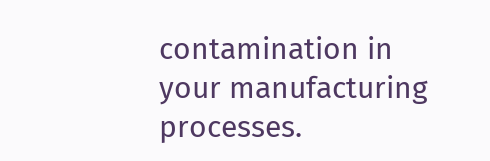contamination in your manufacturing processes.